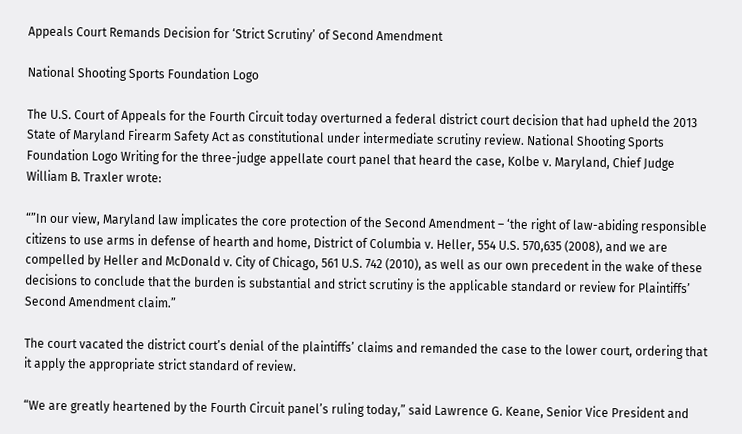Appeals Court Remands Decision for ‘Strict Scrutiny’ of Second Amendment

National Shooting Sports Foundation Logo

The U.S. Court of Appeals for the Fourth Circuit today overturned a federal district court decision that had upheld the 2013 State of Maryland Firearm Safety Act as constitutional under intermediate scrutiny review. National Shooting Sports Foundation Logo Writing for the three-judge appellate court panel that heard the case, Kolbe v. Maryland, Chief Judge William B. Traxler wrote:

“”In our view, Maryland law implicates the core protection of the Second Amendment – ‘the right of law-abiding responsible citizens to use arms in defense of hearth and home, District of Columbia v. Heller, 554 U.S. 570,635 (2008), and we are compelled by Heller and McDonald v. City of Chicago, 561 U.S. 742 (2010), as well as our own precedent in the wake of these decisions to conclude that the burden is substantial and strict scrutiny is the applicable standard or review for Plaintiffs’ Second Amendment claim.”

The court vacated the district court’s denial of the plaintiffs’ claims and remanded the case to the lower court, ordering that it apply the appropriate strict standard of review.

“We are greatly heartened by the Fourth Circuit panel’s ruling today,” said Lawrence G. Keane, Senior Vice President and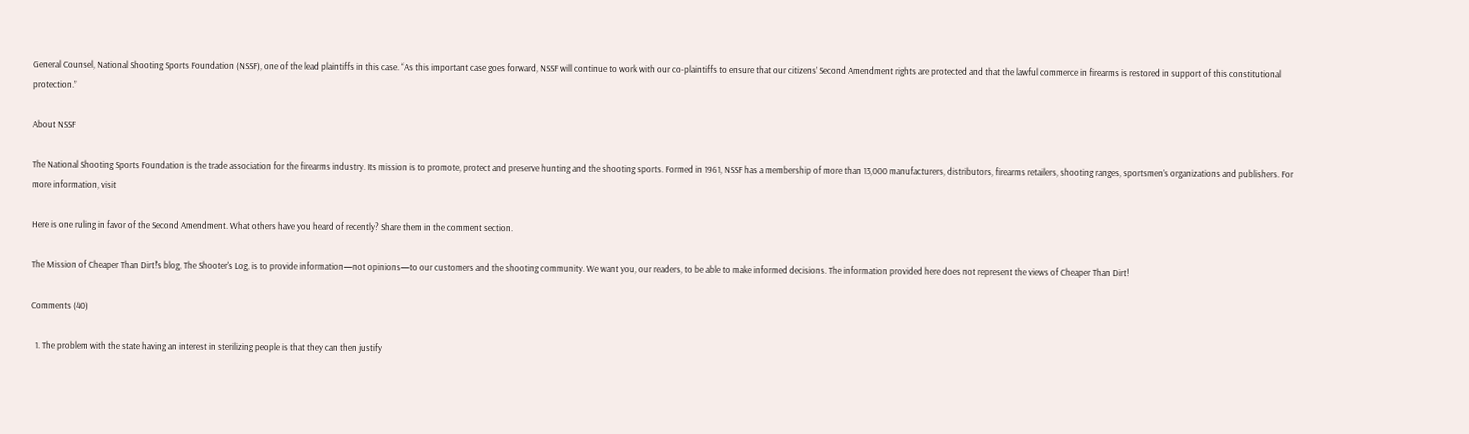General Counsel, National Shooting Sports Foundation (NSSF), one of the lead plaintiffs in this case. “As this important case goes forward, NSSF will continue to work with our co-plaintiffs to ensure that our citizens’ Second Amendment rights are protected and that the lawful commerce in firearms is restored in support of this constitutional protection.”

About NSSF

The National Shooting Sports Foundation is the trade association for the firearms industry. Its mission is to promote, protect and preserve hunting and the shooting sports. Formed in 1961, NSSF has a membership of more than 13,000 manufacturers, distributors, firearms retailers, shooting ranges, sportsmen’s organizations and publishers. For more information, visit

Here is one ruling in favor of the Second Amendment. What others have you heard of recently? Share them in the comment section.

The Mission of Cheaper Than Dirt!'s blog, The Shooter's Log, is to provide information—not opinions—to our customers and the shooting community. We want you, our readers, to be able to make informed decisions. The information provided here does not represent the views of Cheaper Than Dirt!

Comments (40)

  1. The problem with the state having an interest in sterilizing people is that they can then justify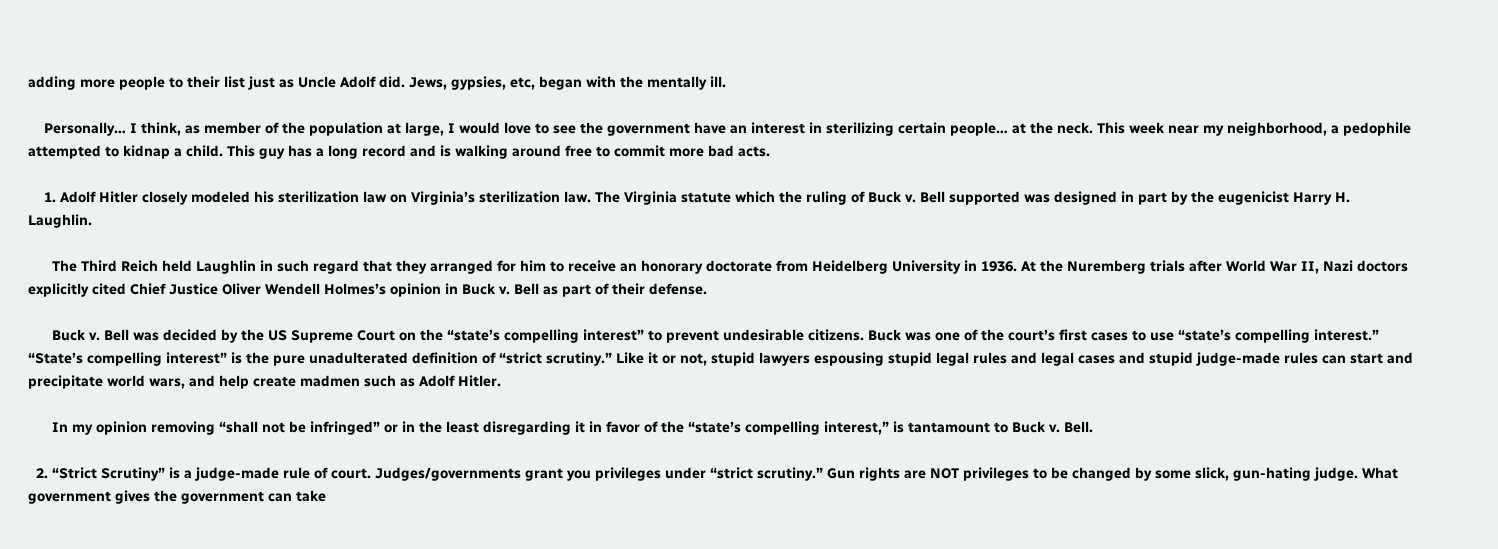adding more people to their list just as Uncle Adolf did. Jews, gypsies, etc, began with the mentally ill.

    Personally… I think, as member of the population at large, I would love to see the government have an interest in sterilizing certain people… at the neck. This week near my neighborhood, a pedophile attempted to kidnap a child. This guy has a long record and is walking around free to commit more bad acts.

    1. Adolf Hitler closely modeled his sterilization law on Virginia’s sterilization law. The Virginia statute which the ruling of Buck v. Bell supported was designed in part by the eugenicist Harry H. Laughlin.

      The Third Reich held Laughlin in such regard that they arranged for him to receive an honorary doctorate from Heidelberg University in 1936. At the Nuremberg trials after World War II, Nazi doctors explicitly cited Chief Justice Oliver Wendell Holmes’s opinion in Buck v. Bell as part of their defense.

      Buck v. Bell was decided by the US Supreme Court on the “state’s compelling interest” to prevent undesirable citizens. Buck was one of the court’s first cases to use “state’s compelling interest.” “State’s compelling interest” is the pure unadulterated definition of “strict scrutiny.” Like it or not, stupid lawyers espousing stupid legal rules and legal cases and stupid judge-made rules can start and precipitate world wars, and help create madmen such as Adolf Hitler.

      In my opinion removing “shall not be infringed” or in the least disregarding it in favor of the “state’s compelling interest,” is tantamount to Buck v. Bell.

  2. “Strict Scrutiny” is a judge-made rule of court. Judges/governments grant you privileges under “strict scrutiny.” Gun rights are NOT privileges to be changed by some slick, gun-hating judge. What government gives the government can take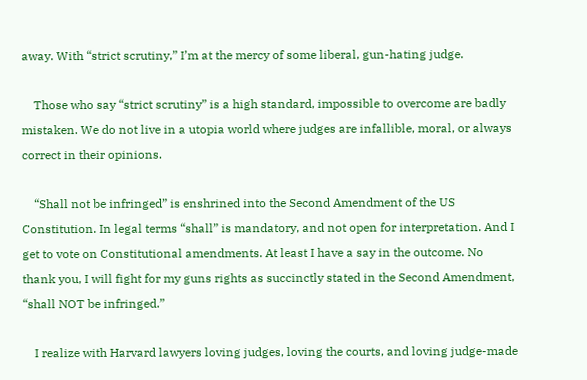away. With “strict scrutiny,” I’m at the mercy of some liberal, gun-hating judge.

    Those who say “strict scrutiny” is a high standard, impossible to overcome are badly mistaken. We do not live in a utopia world where judges are infallible, moral, or always correct in their opinions.

    “Shall not be infringed” is enshrined into the Second Amendment of the US Constitution. In legal terms “shall” is mandatory, and not open for interpretation. And I get to vote on Constitutional amendments. At least I have a say in the outcome. No thank you, I will fight for my guns rights as succinctly stated in the Second Amendment, “shall NOT be infringed.”

    I realize with Harvard lawyers loving judges, loving the courts, and loving judge-made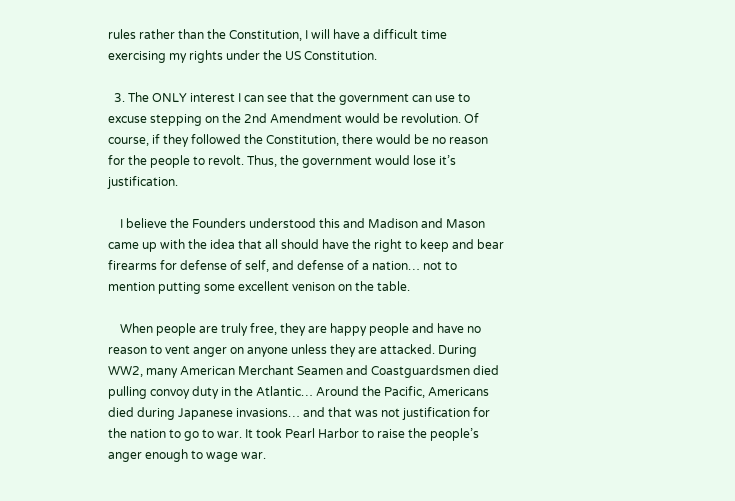rules rather than the Constitution, I will have a difficult time exercising my rights under the US Constitution.

  3. The ONLY interest I can see that the government can use to excuse stepping on the 2nd Amendment would be revolution. Of course, if they followed the Constitution, there would be no reason for the people to revolt. Thus, the government would lose it’s justification.

    I believe the Founders understood this and Madison and Mason came up with the idea that all should have the right to keep and bear firearms for defense of self, and defense of a nation… not to mention putting some excellent venison on the table.

    When people are truly free, they are happy people and have no reason to vent anger on anyone unless they are attacked. During WW2, many American Merchant Seamen and Coastguardsmen died pulling convoy duty in the Atlantic… Around the Pacific, Americans died during Japanese invasions… and that was not justification for the nation to go to war. It took Pearl Harbor to raise the people’s anger enough to wage war.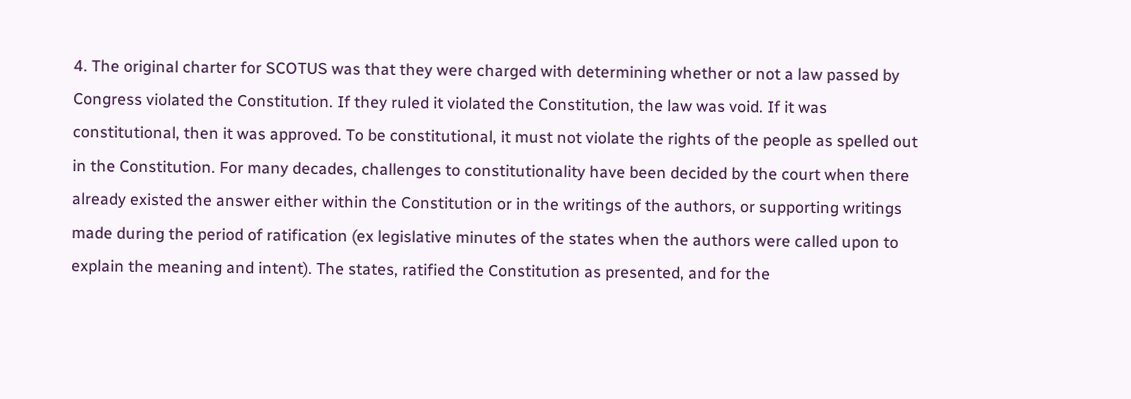4. The original charter for SCOTUS was that they were charged with determining whether or not a law passed by Congress violated the Constitution. If they ruled it violated the Constitution, the law was void. If it was constitutional, then it was approved. To be constitutional, it must not violate the rights of the people as spelled out in the Constitution. For many decades, challenges to constitutionality have been decided by the court when there already existed the answer either within the Constitution or in the writings of the authors, or supporting writings made during the period of ratification (ex legislative minutes of the states when the authors were called upon to explain the meaning and intent). The states, ratified the Constitution as presented, and for the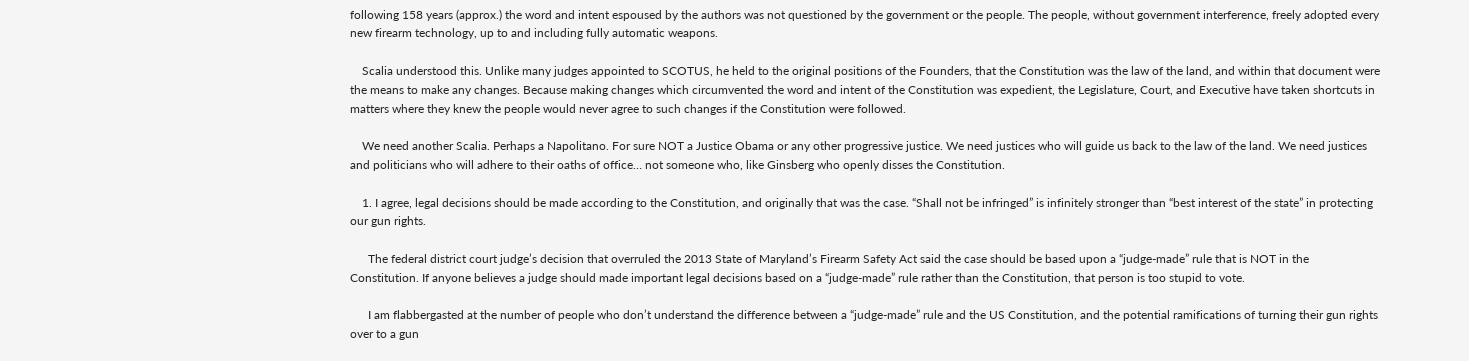following 158 years (approx.) the word and intent espoused by the authors was not questioned by the government or the people. The people, without government interference, freely adopted every new firearm technology, up to and including fully automatic weapons.

    Scalia understood this. Unlike many judges appointed to SCOTUS, he held to the original positions of the Founders, that the Constitution was the law of the land, and within that document were the means to make any changes. Because making changes which circumvented the word and intent of the Constitution was expedient, the Legislature, Court, and Executive have taken shortcuts in matters where they knew the people would never agree to such changes if the Constitution were followed.

    We need another Scalia. Perhaps a Napolitano. For sure NOT a Justice Obama or any other progressive justice. We need justices who will guide us back to the law of the land. We need justices and politicians who will adhere to their oaths of office… not someone who, like Ginsberg who openly disses the Constitution.

    1. I agree, legal decisions should be made according to the Constitution, and originally that was the case. “Shall not be infringed” is infinitely stronger than “best interest of the state” in protecting our gun rights.

      The federal district court judge’s decision that overruled the 2013 State of Maryland’s Firearm Safety Act said the case should be based upon a “judge-made” rule that is NOT in the Constitution. If anyone believes a judge should made important legal decisions based on a “judge-made” rule rather than the Constitution, that person is too stupid to vote.

      I am flabbergasted at the number of people who don’t understand the difference between a “judge-made” rule and the US Constitution, and the potential ramifications of turning their gun rights over to a gun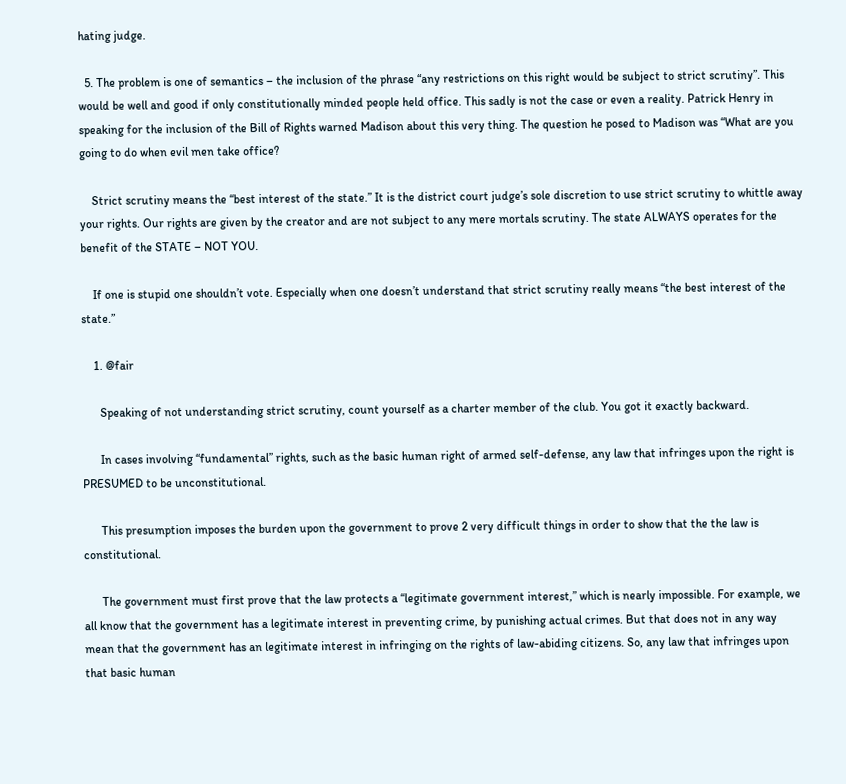hating judge.

  5. The problem is one of semantics – the inclusion of the phrase “any restrictions on this right would be subject to strict scrutiny”. This would be well and good if only constitutionally minded people held office. This sadly is not the case or even a reality. Patrick Henry in speaking for the inclusion of the Bill of Rights warned Madison about this very thing. The question he posed to Madison was “What are you going to do when evil men take office?

    Strict scrutiny means the “best interest of the state.” It is the district court judge’s sole discretion to use strict scrutiny to whittle away your rights. Our rights are given by the creator and are not subject to any mere mortals scrutiny. The state ALWAYS operates for the benefit of the STATE – NOT YOU.

    If one is stupid one shouldn’t vote. Especially when one doesn’t understand that strict scrutiny really means “the best interest of the state.”

    1. @fair

      Speaking of not understanding strict scrutiny, count yourself as a charter member of the club. You got it exactly backward.

      In cases involving “fundamental” rights, such as the basic human right of armed self-defense, any law that infringes upon the right is PRESUMED to be unconstitutional.

      This presumption imposes the burden upon the government to prove 2 very difficult things in order to show that the the law is constitutional.

      The government must first prove that the law protects a “legitimate government interest,” which is nearly impossible. For example, we all know that the government has a legitimate interest in preventing crime, by punishing actual crimes. But that does not in any way mean that the government has an legitimate interest in infringing on the rights of law-abiding citizens. So, any law that infringes upon that basic human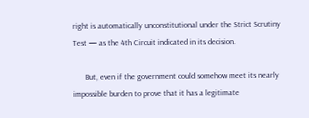right is automatically unconstitutional under the Strict Scrutiny Test — as the 4th Circuit indicated in its decision.

      But, even if the government could somehow meet its nearly impossible burden to prove that it has a legitimate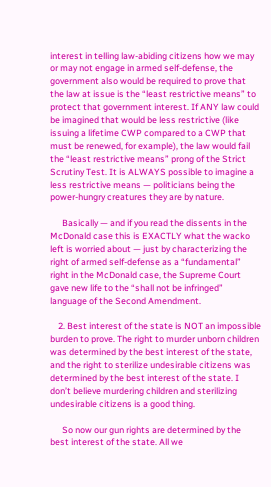interest in telling law-abiding citizens how we may or may not engage in armed self-defense, the government also would be required to prove that the law at issue is the “least restrictive means” to protect that government interest. If ANY law could be imagined that would be less restrictive (like issuing a lifetime CWP compared to a CWP that must be renewed, for example), the law would fail the “least restrictive means” prong of the Strict Scrutiny Test. It is ALWAYS possible to imagine a less restrictive means — politicians being the power-hungry creatures they are by nature.

      Basically — and if you read the dissents in the McDonald case this is EXACTLY what the wacko left is worried about — just by characterizing the right of armed self-defense as a “fundamental” right in the McDonald case, the Supreme Court gave new life to the “shall not be infringed” language of the Second Amendment.

    2. Best interest of the state is NOT an impossible burden to prove. The right to murder unborn children was determined by the best interest of the state, and the right to sterilize undesirable citizens was determined by the best interest of the state. I don’t believe murdering children and sterilizing undesirable citizens is a good thing.

      So now our gun rights are determined by the best interest of the state. All we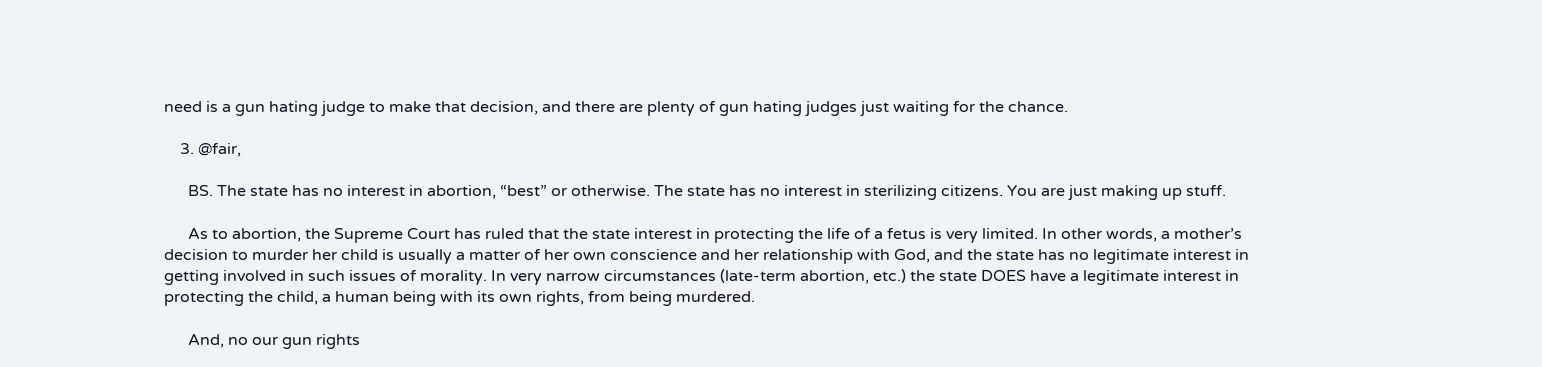need is a gun hating judge to make that decision, and there are plenty of gun hating judges just waiting for the chance.

    3. @fair,

      BS. The state has no interest in abortion, “best” or otherwise. The state has no interest in sterilizing citizens. You are just making up stuff.

      As to abortion, the Supreme Court has ruled that the state interest in protecting the life of a fetus is very limited. In other words, a mother’s decision to murder her child is usually a matter of her own conscience and her relationship with God, and the state has no legitimate interest in getting involved in such issues of morality. In very narrow circumstances (late-term abortion, etc.) the state DOES have a legitimate interest in protecting the child, a human being with its own rights, from being murdered.

      And, no our gun rights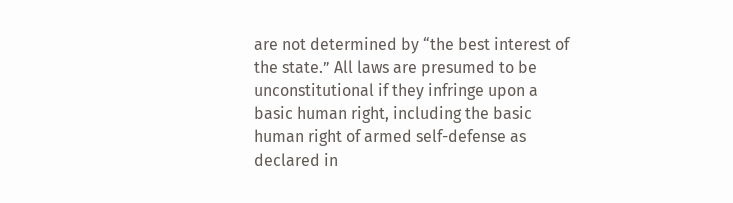are not determined by “the best interest of the state.” All laws are presumed to be unconstitutional if they infringe upon a basic human right, including the basic human right of armed self-defense as declared in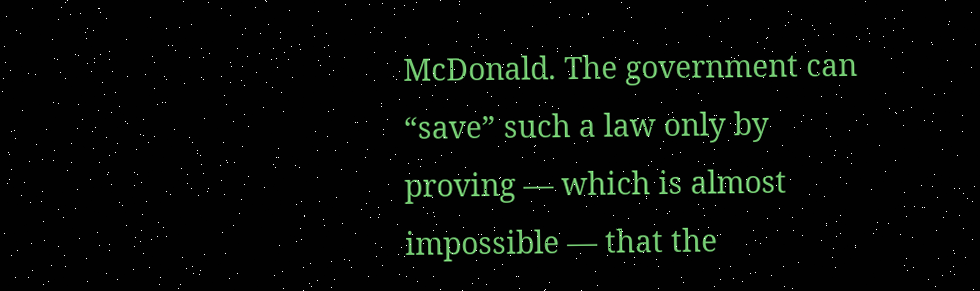McDonald. The government can “save” such a law only by proving — which is almost impossible — that the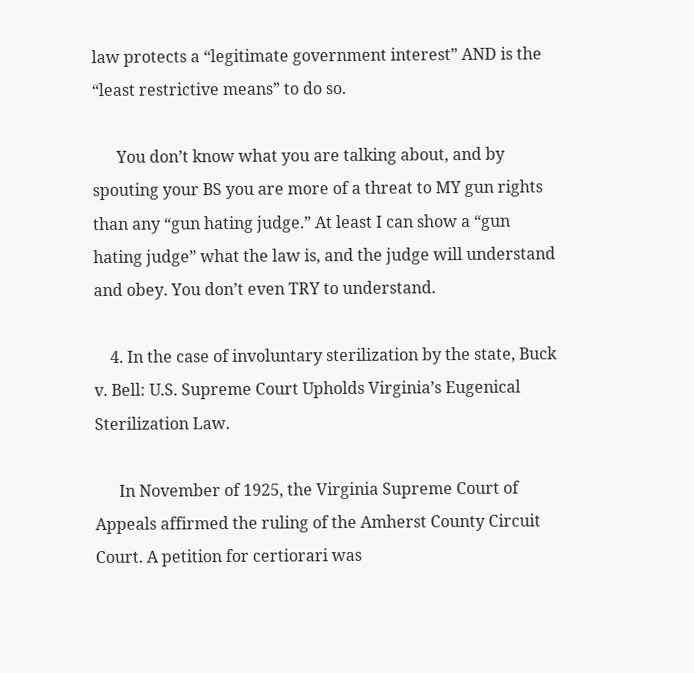law protects a “legitimate government interest” AND is the “least restrictive means” to do so.

      You don’t know what you are talking about, and by spouting your BS you are more of a threat to MY gun rights than any “gun hating judge.” At least I can show a “gun hating judge” what the law is, and the judge will understand and obey. You don’t even TRY to understand.

    4. In the case of involuntary sterilization by the state, Buck v. Bell: U.S. Supreme Court Upholds Virginia’s Eugenical Sterilization Law.

      In November of 1925, the Virginia Supreme Court of Appeals affirmed the ruling of the Amherst County Circuit Court. A petition for certiorari was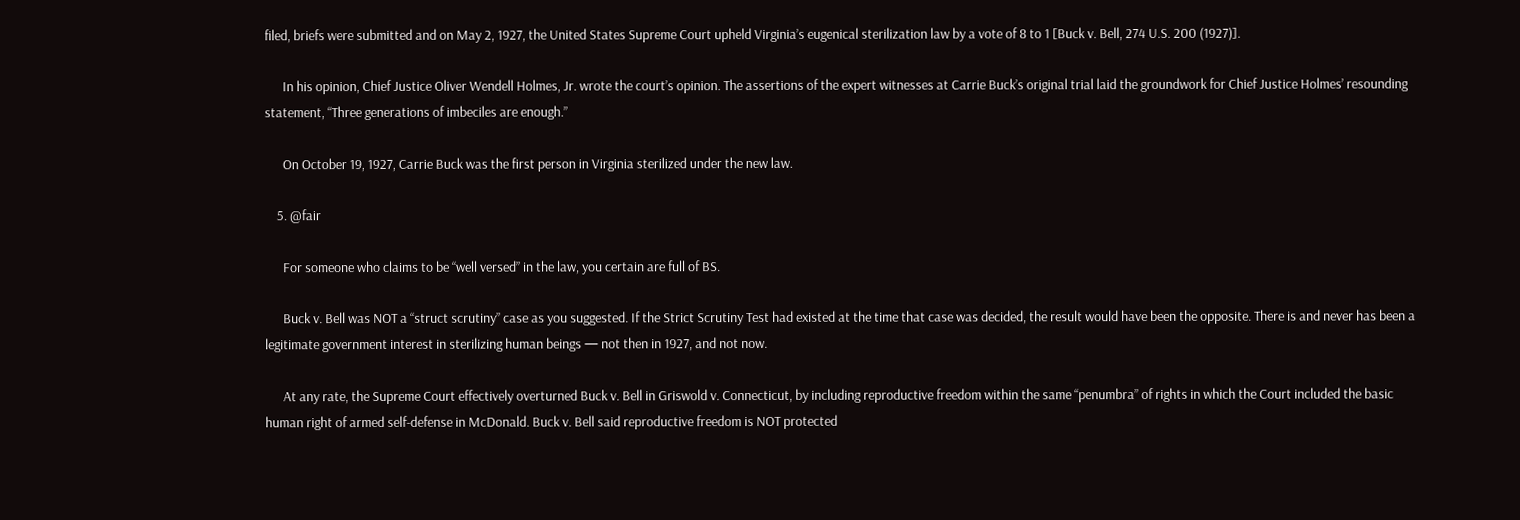filed, briefs were submitted and on May 2, 1927, the United States Supreme Court upheld Virginia’s eugenical sterilization law by a vote of 8 to 1 [Buck v. Bell, 274 U.S. 200 (1927)].

      In his opinion, Chief Justice Oliver Wendell Holmes, Jr. wrote the court’s opinion. The assertions of the expert witnesses at Carrie Buck’s original trial laid the groundwork for Chief Justice Holmes’ resounding statement, “Three generations of imbeciles are enough.”

      On October 19, 1927, Carrie Buck was the first person in Virginia sterilized under the new law.

    5. @fair

      For someone who claims to be “well versed” in the law, you certain are full of BS.

      Buck v. Bell was NOT a “struct scrutiny” case as you suggested. If the Strict Scrutiny Test had existed at the time that case was decided, the result would have been the opposite. There is and never has been a legitimate government interest in sterilizing human beings — not then in 1927, and not now.

      At any rate, the Supreme Court effectively overturned Buck v. Bell in Griswold v. Connecticut, by including reproductive freedom within the same “penumbra” of rights in which the Court included the basic human right of armed self-defense in McDonald. Buck v. Bell said reproductive freedom is NOT protected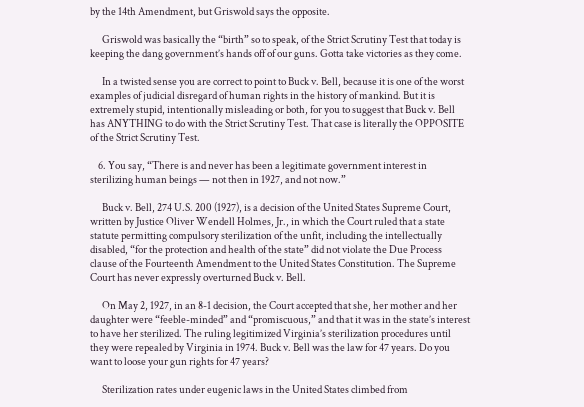by the 14th Amendment, but Griswold says the opposite.

      Griswold was basically the “birth” so to speak, of the Strict Scrutiny Test that today is keeping the dang government’s hands off of our guns. Gotta take victories as they come.

      In a twisted sense you are correct to point to Buck v. Bell, because it is one of the worst examples of judicial disregard of human rights in the history of mankind. But it is extremely stupid, intentionally misleading or both, for you to suggest that Buck v. Bell has ANYTHING to do with the Strict Scrutiny Test. That case is literally the OPPOSITE of the Strict Scrutiny Test.

    6. You say, “There is and never has been a legitimate government interest in sterilizing human beings — not then in 1927, and not now.”

      Buck v. Bell, 274 U.S. 200 (1927), is a decision of the United States Supreme Court, written by Justice Oliver Wendell Holmes, Jr., in which the Court ruled that a state statute permitting compulsory sterilization of the unfit, including the intellectually disabled, “for the protection and health of the state” did not violate the Due Process clause of the Fourteenth Amendment to the United States Constitution. The Supreme Court has never expressly overturned Buck v. Bell.

      On May 2, 1927, in an 8-1 decision, the Court accepted that she, her mother and her daughter were “feeble-minded” and “promiscuous,” and that it was in the state’s interest to have her sterilized. The ruling legitimized Virginia’s sterilization procedures until they were repealed by Virginia in 1974. Buck v. Bell was the law for 47 years. Do you want to loose your gun rights for 47 years?

      Sterilization rates under eugenic laws in the United States climbed from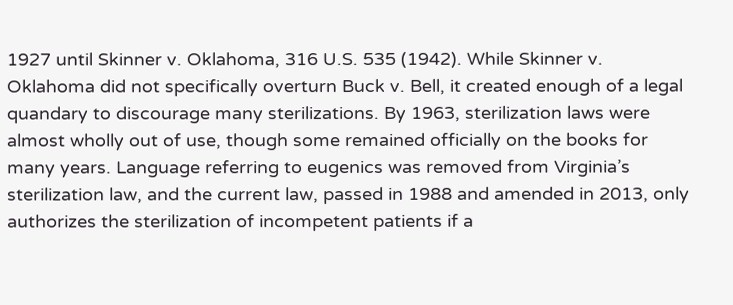1927 until Skinner v. Oklahoma, 316 U.S. 535 (1942). While Skinner v. Oklahoma did not specifically overturn Buck v. Bell, it created enough of a legal quandary to discourage many sterilizations. By 1963, sterilization laws were almost wholly out of use, though some remained officially on the books for many years. Language referring to eugenics was removed from Virginia’s sterilization law, and the current law, passed in 1988 and amended in 2013, only authorizes the sterilization of incompetent patients if a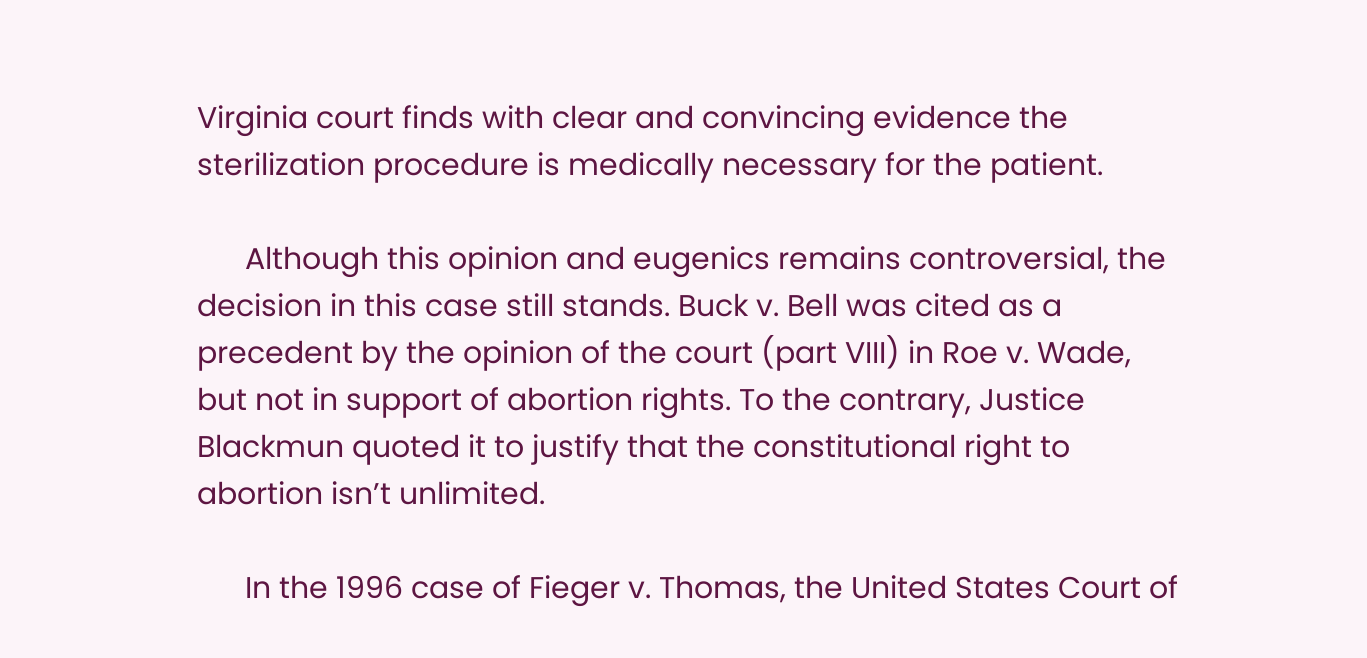Virginia court finds with clear and convincing evidence the sterilization procedure is medically necessary for the patient.

      Although this opinion and eugenics remains controversial, the decision in this case still stands. Buck v. Bell was cited as a precedent by the opinion of the court (part VIII) in Roe v. Wade, but not in support of abortion rights. To the contrary, Justice Blackmun quoted it to justify that the constitutional right to abortion isn’t unlimited.

      In the 1996 case of Fieger v. Thomas, the United States Court of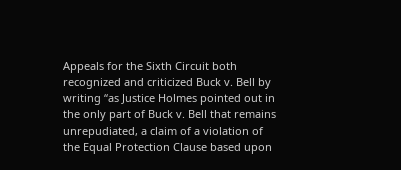Appeals for the Sixth Circuit both recognized and criticized Buck v. Bell by writing “as Justice Holmes pointed out in the only part of Buck v. Bell that remains unrepudiated, a claim of a violation of the Equal Protection Clause based upon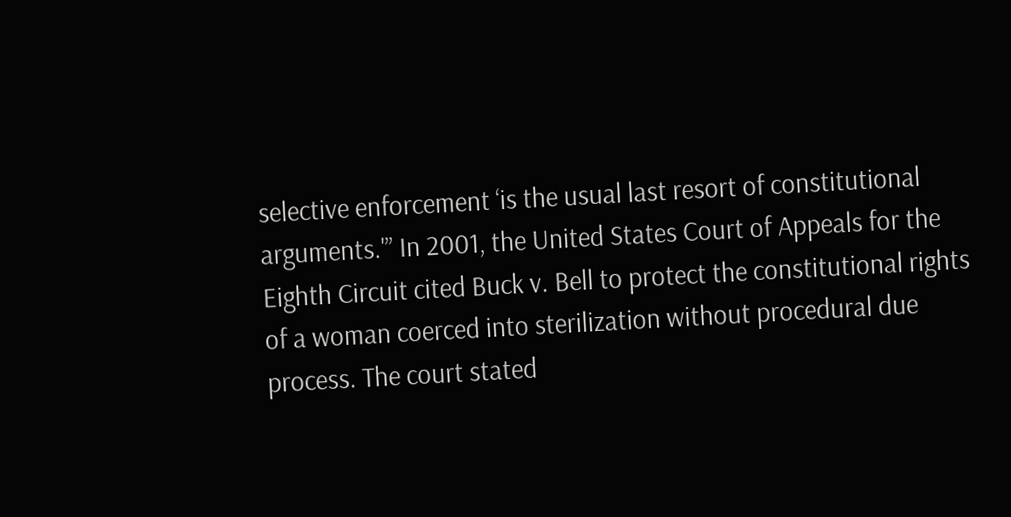selective enforcement ‘is the usual last resort of constitutional arguments.'” In 2001, the United States Court of Appeals for the Eighth Circuit cited Buck v. Bell to protect the constitutional rights of a woman coerced into sterilization without procedural due process. The court stated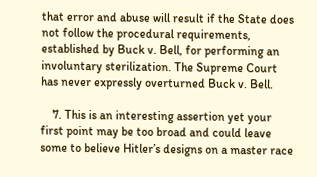that error and abuse will result if the State does not follow the procedural requirements, established by Buck v. Bell, for performing an involuntary sterilization. The Supreme Court has never expressly overturned Buck v. Bell.

    7. This is an interesting assertion yet your first point may be too broad and could leave some to believe Hitler’s designs on a master race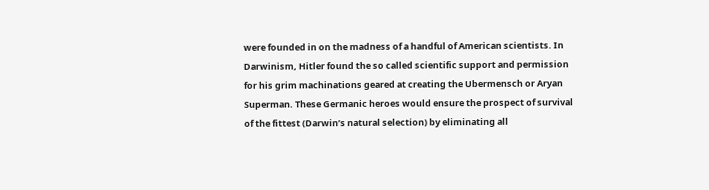were founded in on the madness of a handful of American scientists. In Darwinism, Hitler found the so called scientific support and permission for his grim machinations geared at creating the Ubermensch or Aryan Superman. These Germanic heroes would ensure the prospect of survival of the fittest (Darwin’s natural selection) by eliminating all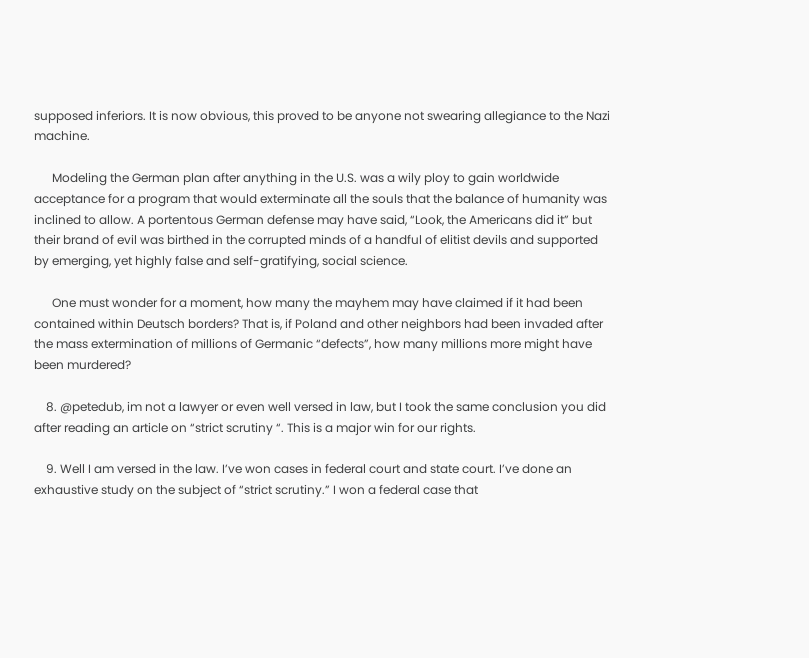supposed inferiors. It is now obvious, this proved to be anyone not swearing allegiance to the Nazi machine.

      Modeling the German plan after anything in the U.S. was a wily ploy to gain worldwide acceptance for a program that would exterminate all the souls that the balance of humanity was inclined to allow. A portentous German defense may have said, “Look, the Americans did it” but their brand of evil was birthed in the corrupted minds of a handful of elitist devils and supported by emerging, yet highly false and self-gratifying, social science.

      One must wonder for a moment, how many the mayhem may have claimed if it had been contained within Deutsch borders? That is, if Poland and other neighbors had been invaded after the mass extermination of millions of Germanic “defects”, how many millions more might have been murdered?

    8. @petedub, im not a lawyer or even well versed in law, but I took the same conclusion you did after reading an article on “strict scrutiny “. This is a major win for our rights.

    9. Well I am versed in the law. I’ve won cases in federal court and state court. I’ve done an exhaustive study on the subject of “strict scrutiny.” I won a federal case that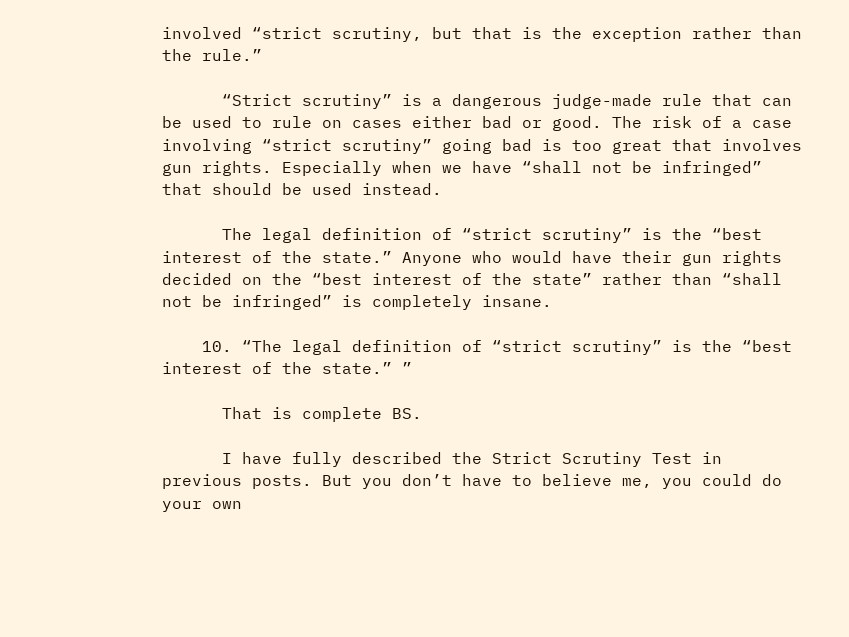involved “strict scrutiny, but that is the exception rather than the rule.”

      “Strict scrutiny” is a dangerous judge-made rule that can be used to rule on cases either bad or good. The risk of a case involving “strict scrutiny” going bad is too great that involves gun rights. Especially when we have “shall not be infringed” that should be used instead.

      The legal definition of “strict scrutiny” is the “best interest of the state.” Anyone who would have their gun rights decided on the “best interest of the state” rather than “shall not be infringed” is completely insane.

    10. “The legal definition of “strict scrutiny” is the “best interest of the state.” ”

      That is complete BS.

      I have fully described the Strict Scrutiny Test in previous posts. But you don’t have to believe me, you could do your own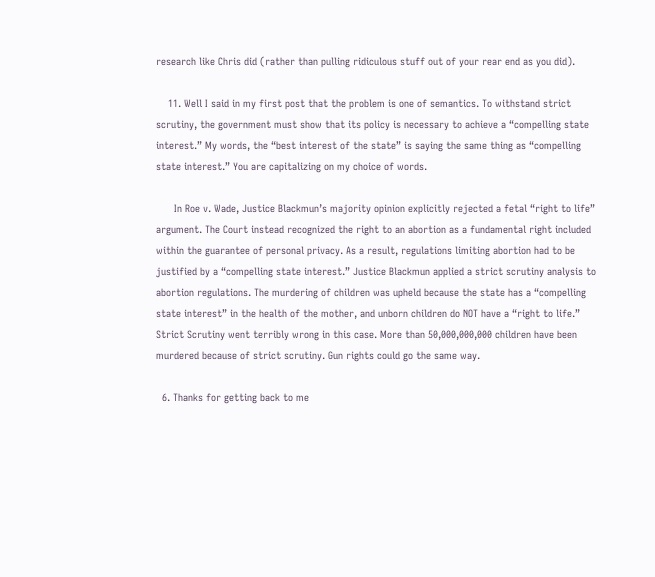research like Chris did (rather than pulling ridiculous stuff out of your rear end as you did).

    11. Well I said in my first post that the problem is one of semantics. To withstand strict scrutiny, the government must show that its policy is necessary to achieve a “compelling state interest.” My words, the “best interest of the state” is saying the same thing as “compelling state interest.” You are capitalizing on my choice of words.

      In Roe v. Wade, Justice Blackmun’s majority opinion explicitly rejected a fetal “right to life” argument. The Court instead recognized the right to an abortion as a fundamental right included within the guarantee of personal privacy. As a result, regulations limiting abortion had to be justified by a “compelling state interest.” Justice Blackmun applied a strict scrutiny analysis to abortion regulations. The murdering of children was upheld because the state has a “compelling state interest” in the health of the mother, and unborn children do NOT have a “right to life.” Strict Scrutiny went terribly wrong in this case. More than 50,000,000,000 children have been murdered because of strict scrutiny. Gun rights could go the same way.

  6. Thanks for getting back to me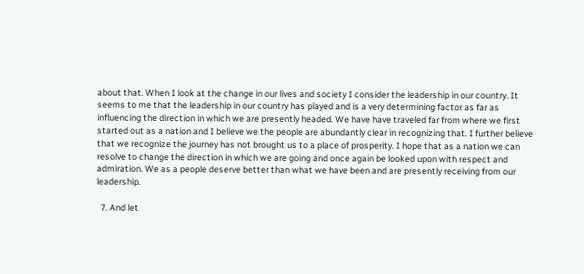about that. When I look at the change in our lives and society I consider the leadership in our country. It seems to me that the leadership in our country has played and is a very determining factor as far as influencing the direction in which we are presently headed. We have have traveled far from where we first started out as a nation and I believe we the people are abundantly clear in recognizing that. I further believe that we recognize the journey has not brought us to a place of prosperity. I hope that as a nation we can resolve to change the direction in which we are going and once again be looked upon with respect and admiration. We as a people deserve better than what we have been and are presently receiving from our leadership.

  7. And let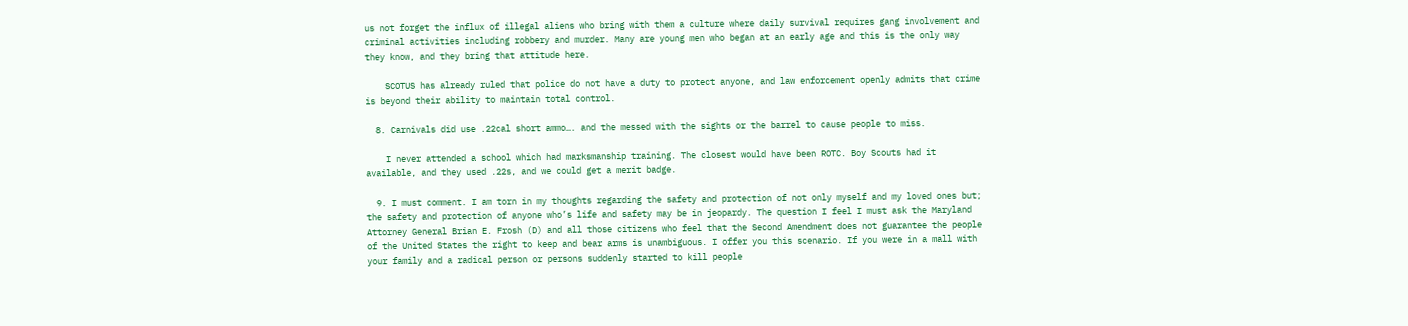us not forget the influx of illegal aliens who bring with them a culture where daily survival requires gang involvement and criminal activities including robbery and murder. Many are young men who began at an early age and this is the only way they know, and they bring that attitude here.

    SCOTUS has already ruled that police do not have a duty to protect anyone, and law enforcement openly admits that crime is beyond their ability to maintain total control.

  8. Carnivals did use .22cal short ammo…. and the messed with the sights or the barrel to cause people to miss.

    I never attended a school which had marksmanship training. The closest would have been ROTC. Boy Scouts had it available, and they used .22s, and we could get a merit badge.

  9. I must comment. I am torn in my thoughts regarding the safety and protection of not only myself and my loved ones but; the safety and protection of anyone who’s life and safety may be in jeopardy. The question I feel I must ask the Maryland Attorney General Brian E. Frosh (D) and all those citizens who feel that the Second Amendment does not guarantee the people of the United States the right to keep and bear arms is unambiguous. I offer you this scenario. If you were in a mall with your family and a radical person or persons suddenly started to kill people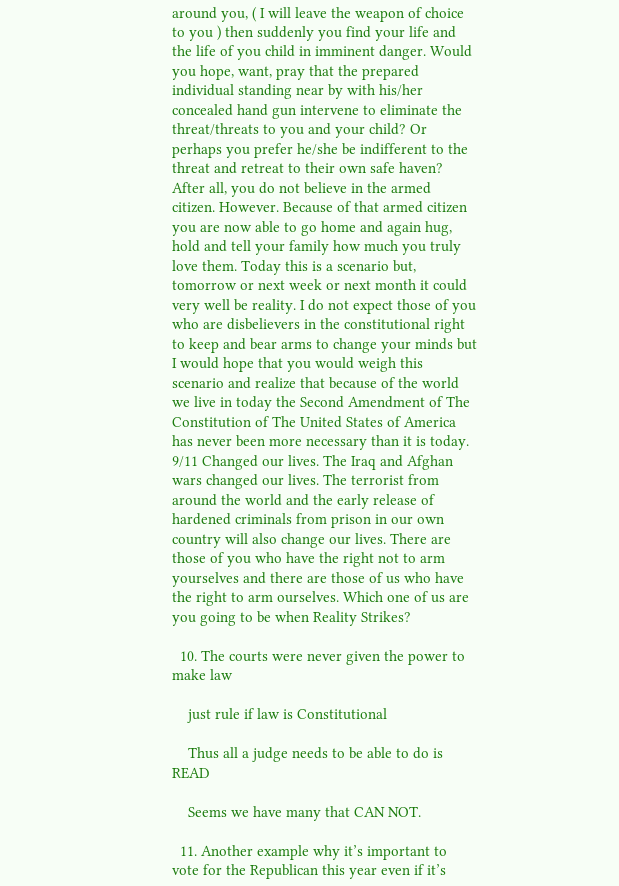around you, ( I will leave the weapon of choice to you ) then suddenly you find your life and the life of you child in imminent danger. Would you hope, want, pray that the prepared individual standing near by with his/her concealed hand gun intervene to eliminate the threat/threats to you and your child? Or perhaps you prefer he/she be indifferent to the threat and retreat to their own safe haven? After all, you do not believe in the armed citizen. However. Because of that armed citizen you are now able to go home and again hug, hold and tell your family how much you truly love them. Today this is a scenario but, tomorrow or next week or next month it could very well be reality. I do not expect those of you who are disbelievers in the constitutional right to keep and bear arms to change your minds but I would hope that you would weigh this scenario and realize that because of the world we live in today the Second Amendment of The Constitution of The United States of America has never been more necessary than it is today. 9/11 Changed our lives. The Iraq and Afghan wars changed our lives. The terrorist from around the world and the early release of hardened criminals from prison in our own country will also change our lives. There are those of you who have the right not to arm yourselves and there are those of us who have the right to arm ourselves. Which one of us are you going to be when Reality Strikes?

  10. The courts were never given the power to make law

    just rule if law is Constitutional

    Thus all a judge needs to be able to do is READ

    Seems we have many that CAN NOT.

  11. Another example why it’s important to vote for the Republican this year even if it’s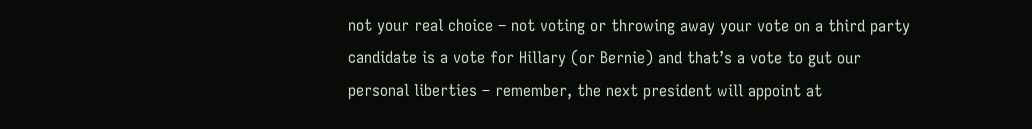not your real choice – not voting or throwing away your vote on a third party candidate is a vote for Hillary (or Bernie) and that’s a vote to gut our personal liberties – remember, the next president will appoint at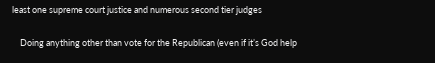least one supreme court justice and numerous second tier judges

    Doing anything other than vote for the Republican (even if it’s God help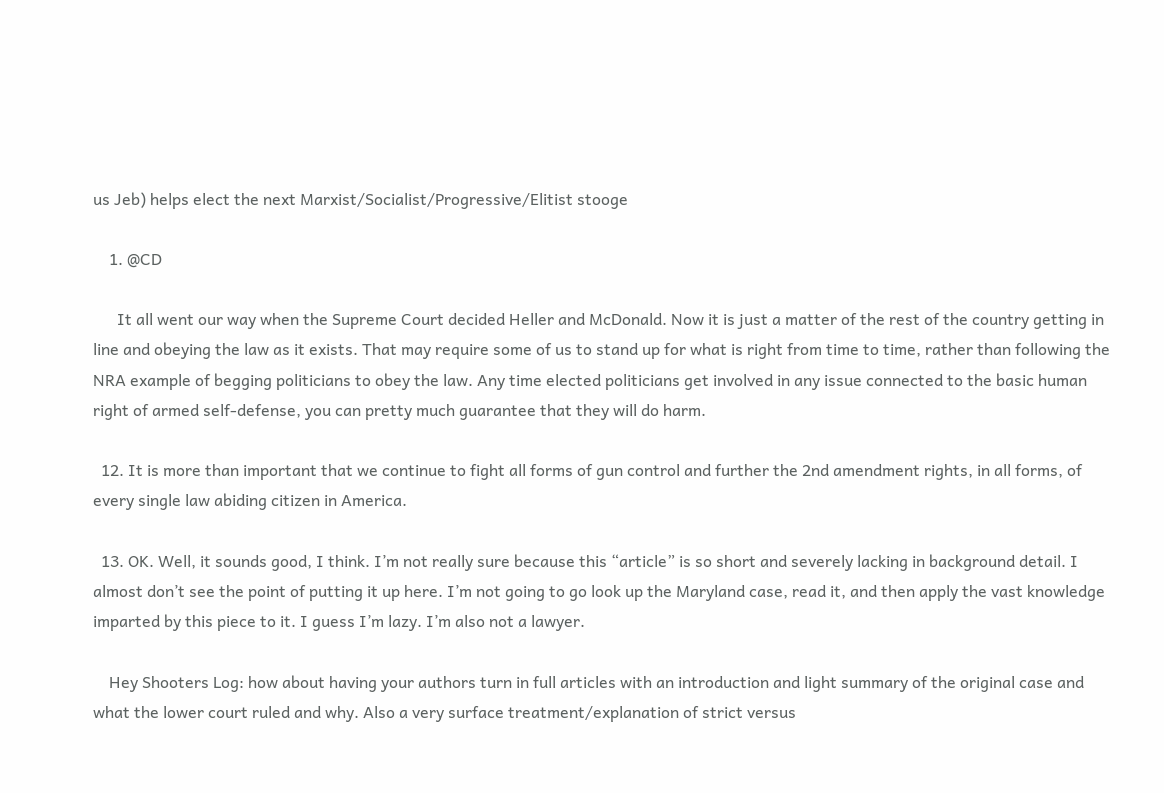us Jeb) helps elect the next Marxist/Socialist/Progressive/Elitist stooge

    1. @CD

      It all went our way when the Supreme Court decided Heller and McDonald. Now it is just a matter of the rest of the country getting in line and obeying the law as it exists. That may require some of us to stand up for what is right from time to time, rather than following the NRA example of begging politicians to obey the law. Any time elected politicians get involved in any issue connected to the basic human right of armed self-defense, you can pretty much guarantee that they will do harm.

  12. It is more than important that we continue to fight all forms of gun control and further the 2nd amendment rights, in all forms, of every single law abiding citizen in America.

  13. OK. Well, it sounds good, I think. I’m not really sure because this “article” is so short and severely lacking in background detail. I almost don’t see the point of putting it up here. I’m not going to go look up the Maryland case, read it, and then apply the vast knowledge imparted by this piece to it. I guess I’m lazy. I’m also not a lawyer.

    Hey Shooters Log: how about having your authors turn in full articles with an introduction and light summary of the original case and what the lower court ruled and why. Also a very surface treatment/explanation of strict versus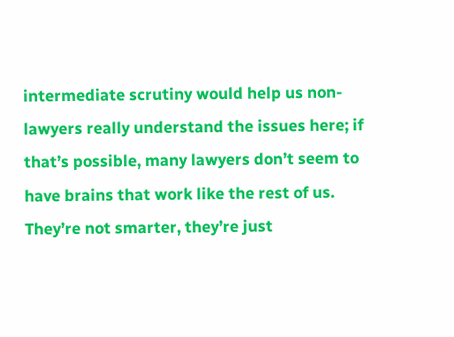intermediate scrutiny would help us non-lawyers really understand the issues here; if that’s possible, many lawyers don’t seem to have brains that work like the rest of us. They’re not smarter, they’re just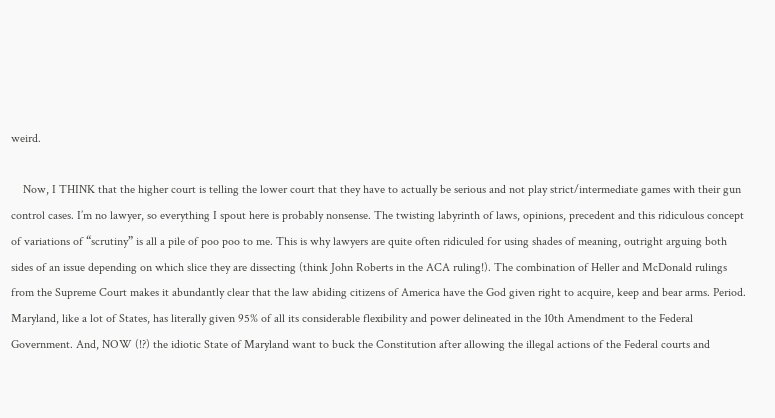weird.

    Now, I THINK that the higher court is telling the lower court that they have to actually be serious and not play strict/intermediate games with their gun control cases. I’m no lawyer, so everything I spout here is probably nonsense. The twisting labyrinth of laws, opinions, precedent and this ridiculous concept of variations of “scrutiny” is all a pile of poo poo to me. This is why lawyers are quite often ridiculed for using shades of meaning, outright arguing both sides of an issue depending on which slice they are dissecting (think John Roberts in the ACA ruling!). The combination of Heller and McDonald rulings from the Supreme Court makes it abundantly clear that the law abiding citizens of America have the God given right to acquire, keep and bear arms. Period. Maryland, like a lot of States, has literally given 95% of all its considerable flexibility and power delineated in the 10th Amendment to the Federal Government. And, NOW (!?) the idiotic State of Maryland want to buck the Constitution after allowing the illegal actions of the Federal courts and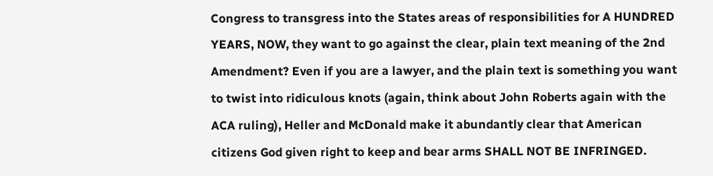Congress to transgress into the States areas of responsibilities for A HUNDRED YEARS, NOW, they want to go against the clear, plain text meaning of the 2nd Amendment? Even if you are a lawyer, and the plain text is something you want to twist into ridiculous knots (again, think about John Roberts again with the ACA ruling), Heller and McDonald make it abundantly clear that American citizens God given right to keep and bear arms SHALL NOT BE INFRINGED.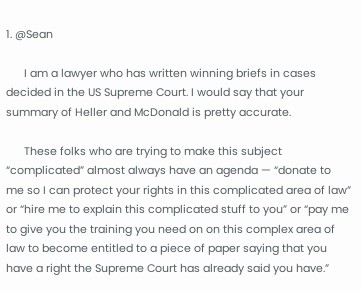1. @Sean

      I am a lawyer who has written winning briefs in cases decided in the US Supreme Court. I would say that your summary of Heller and McDonald is pretty accurate.

      These folks who are trying to make this subject “complicated” almost always have an agenda — “donate to me so I can protect your rights in this complicated area of law” or “hire me to explain this complicated stuff to you” or “pay me to give you the training you need on on this complex area of law to become entitled to a piece of paper saying that you have a right the Supreme Court has already said you have.”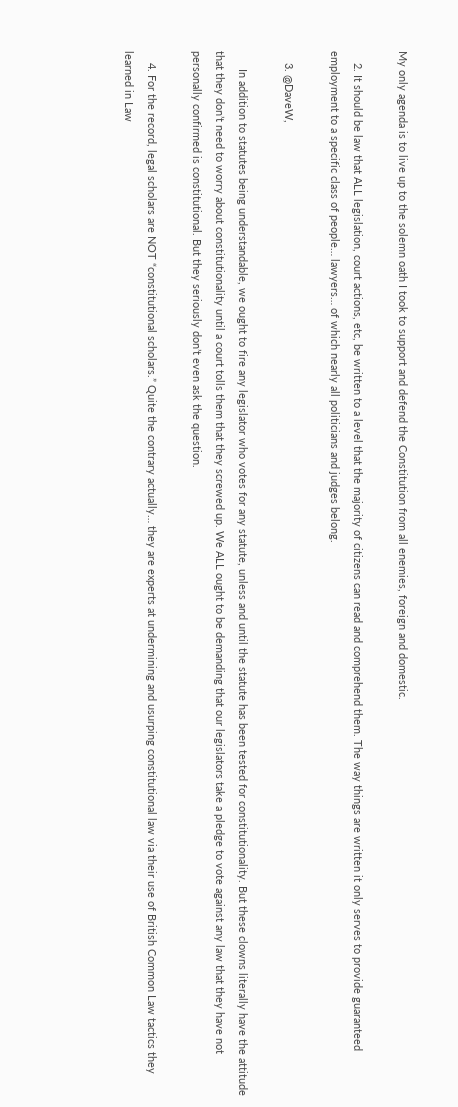My only agenda is to live up to the solemn oath I took to support and defend the Constitution from all enemies, foreign and domestic.

    2. It should be law that ALL legislation, court actions, etc, be written to a level that the majority of citizens can read and comprehend them. The way things are written it only serves to provide guaranteed employment to a specific class of people… lawyers… of which nearly all politicians and judges belong.

    3. @DaveW,

      In addition to statutes being understandable, we ought to fire any legislator who votes for any statute, unless and until the statute has been tested for constitutionality. But these clowns literally have the attitude that they don’t need to worry about constitutionality until a court tolls them that they screwed up. We ALL ought to be demanding that our legislators take a pledge to vote against any law that they have not personally confirmed is constitutional. But they seriously don’t even ask the question.

    4. For the record, legal scholars are NOT “constitutional scholars.” Quite the contrary actually… they are experts at undermining and usurping constitutional law via their use of British Common Law tactics they learned in Law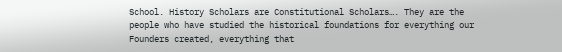School. History Scholars are Constitutional Scholars…. They are the people who have studied the historical foundations for everything our Founders created, everything that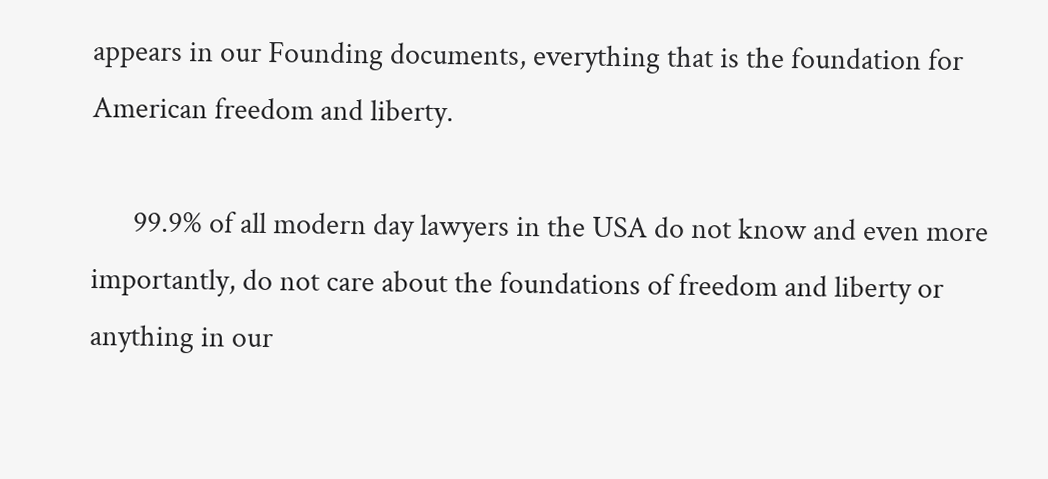appears in our Founding documents, everything that is the foundation for American freedom and liberty.

      99.9% of all modern day lawyers in the USA do not know and even more importantly, do not care about the foundations of freedom and liberty or anything in our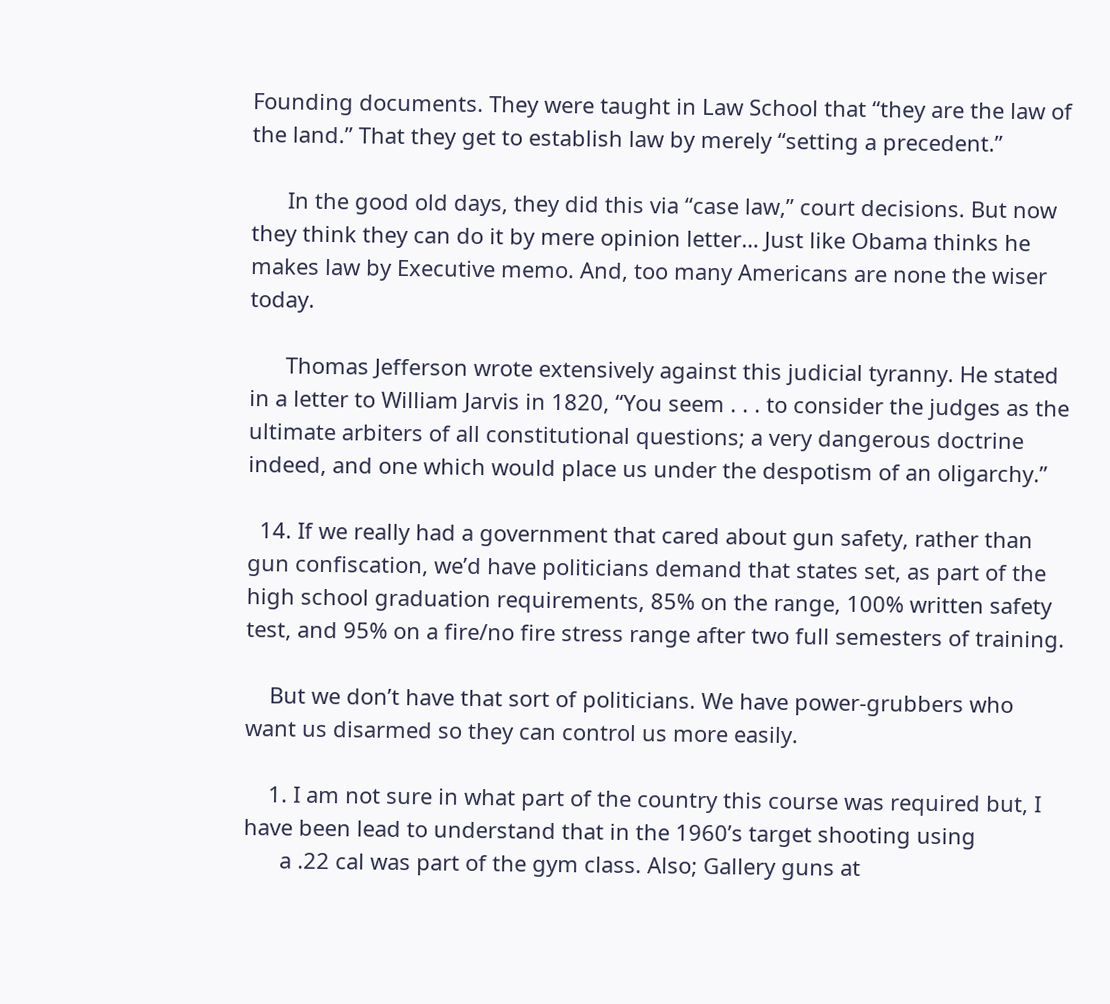Founding documents. They were taught in Law School that “they are the law of the land.” That they get to establish law by merely “setting a precedent.”

      In the good old days, they did this via “case law,” court decisions. But now they think they can do it by mere opinion letter… Just like Obama thinks he makes law by Executive memo. And, too many Americans are none the wiser today.

      Thomas Jefferson wrote extensively against this judicial tyranny. He stated in a letter to William Jarvis in 1820, “You seem . . . to consider the judges as the ultimate arbiters of all constitutional questions; a very dangerous doctrine indeed, and one which would place us under the despotism of an oligarchy.”

  14. If we really had a government that cared about gun safety, rather than gun confiscation, we’d have politicians demand that states set, as part of the high school graduation requirements, 85% on the range, 100% written safety test, and 95% on a fire/no fire stress range after two full semesters of training.

    But we don’t have that sort of politicians. We have power-grubbers who want us disarmed so they can control us more easily.

    1. I am not sure in what part of the country this course was required but, I have been lead to understand that in the 1960’s target shooting using
      a .22 cal was part of the gym class. Also; Gallery guns at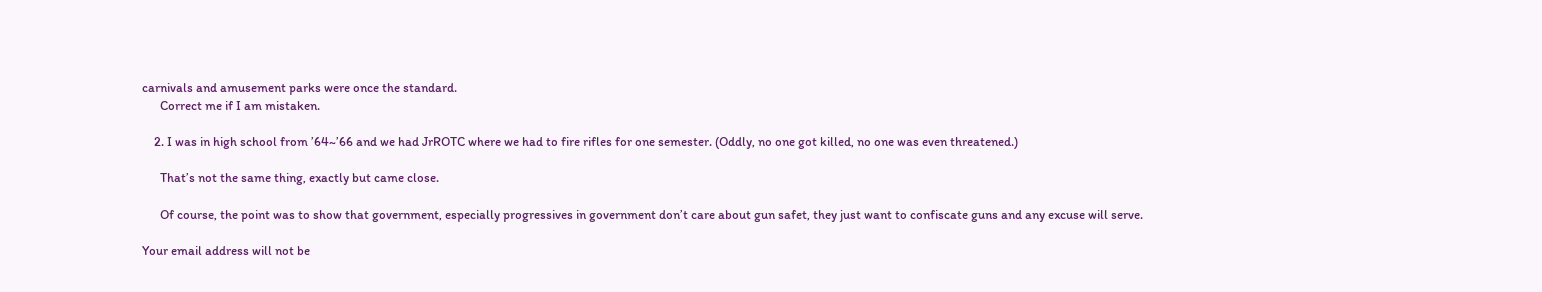carnivals and amusement parks were once the standard.
      Correct me if I am mistaken.

    2. I was in high school from ’64~’66 and we had JrROTC where we had to fire rifles for one semester. (Oddly, no one got killed, no one was even threatened.)

      That’s not the same thing, exactly but came close.

      Of course, the point was to show that government, especially progressives in government don’t care about gun safet, they just want to confiscate guns and any excuse will serve.

Your email address will not be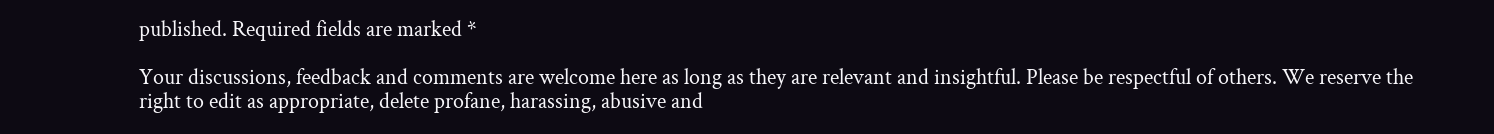published. Required fields are marked *

Your discussions, feedback and comments are welcome here as long as they are relevant and insightful. Please be respectful of others. We reserve the right to edit as appropriate, delete profane, harassing, abusive and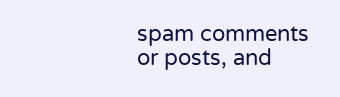spam comments or posts, and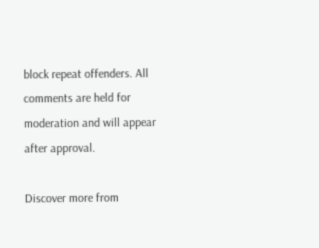block repeat offenders. All comments are held for moderation and will appear after approval.

Discover more from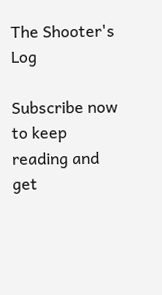The Shooter's Log

Subscribe now to keep reading and get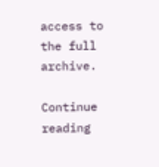access to the full archive.

Continue reading